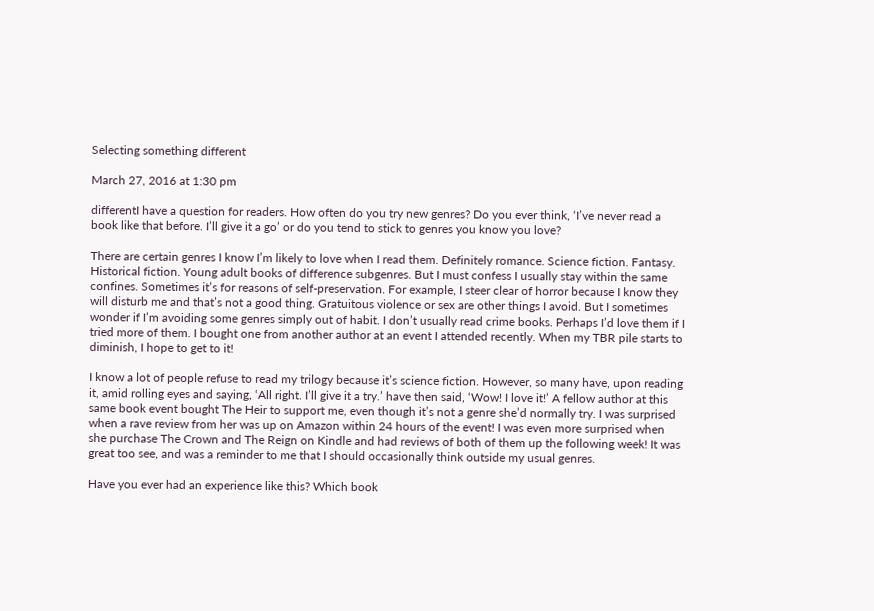Selecting something different

March 27, 2016 at 1:30 pm

differentI have a question for readers. How often do you try new genres? Do you ever think, ‘I’ve never read a book like that before. I’ll give it a go’ or do you tend to stick to genres you know you love?

There are certain genres I know I’m likely to love when I read them. Definitely romance. Science fiction. Fantasy. Historical fiction. Young adult books of difference subgenres. But I must confess I usually stay within the same confines. Sometimes it’s for reasons of self-preservation. For example, I steer clear of horror because I know they will disturb me and that’s not a good thing. Gratuitous violence or sex are other things I avoid. But I sometimes wonder if I’m avoiding some genres simply out of habit. I don’t usually read crime books. Perhaps I’d love them if I tried more of them. I bought one from another author at an event I attended recently. When my TBR pile starts to diminish, I hope to get to it!

I know a lot of people refuse to read my trilogy because it’s science fiction. However, so many have, upon reading it, amid rolling eyes and saying, ‘All right. I’ll give it a try.’ have then said, ‘Wow! I love it!’ A fellow author at this same book event bought The Heir to support me, even though it’s not a genre she’d normally try. I was surprised when a rave review from her was up on Amazon within 24 hours of the event! I was even more surprised when she purchase The Crown and The Reign on Kindle and had reviews of both of them up the following week! It was great too see, and was a reminder to me that I should occasionally think outside my usual genres.

Have you ever had an experience like this? Which book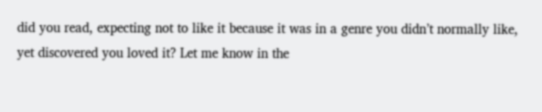did you read, expecting not to like it because it was in a genre you didn’t normally like, yet discovered you loved it? Let me know in the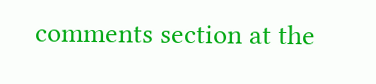comments section at the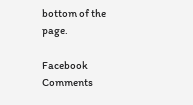bottom of the page.

Facebook Comments